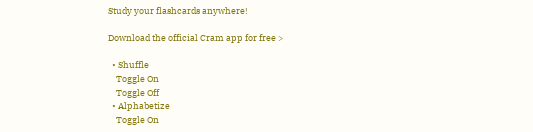Study your flashcards anywhere!

Download the official Cram app for free >

  • Shuffle
    Toggle On
    Toggle Off
  • Alphabetize
    Toggle On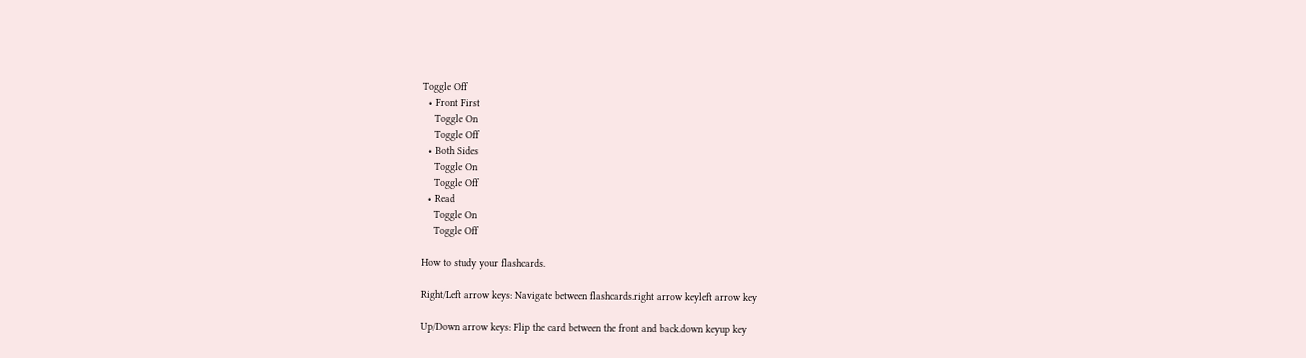Toggle Off
  • Front First
    Toggle On
    Toggle Off
  • Both Sides
    Toggle On
    Toggle Off
  • Read
    Toggle On
    Toggle Off

How to study your flashcards.

Right/Left arrow keys: Navigate between flashcards.right arrow keyleft arrow key

Up/Down arrow keys: Flip the card between the front and back.down keyup key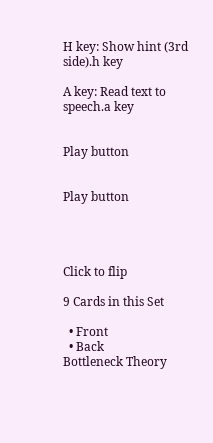H key: Show hint (3rd side).h key

A key: Read text to speech.a key


Play button


Play button




Click to flip

9 Cards in this Set

  • Front
  • Back
Bottleneck Theory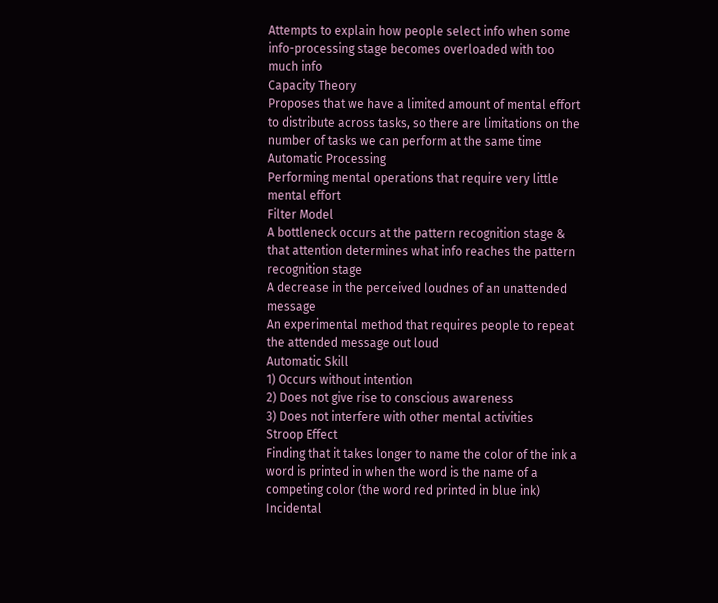Attempts to explain how people select info when some info-processing stage becomes overloaded with too much info
Capacity Theory
Proposes that we have a limited amount of mental effort to distribute across tasks, so there are limitations on the number of tasks we can perform at the same time
Automatic Processing
Performing mental operations that require very little mental effort
Filter Model
A bottleneck occurs at the pattern recognition stage & that attention determines what info reaches the pattern recognition stage
A decrease in the perceived loudnes of an unattended message
An experimental method that requires people to repeat the attended message out loud
Automatic Skill
1) Occurs without intention
2) Does not give rise to conscious awareness
3) Does not interfere with other mental activities
Stroop Effect
Finding that it takes longer to name the color of the ink a word is printed in when the word is the name of a competing color (the word red printed in blue ink)
Incidental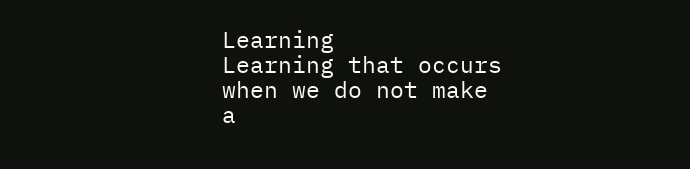Learning
Learning that occurs when we do not make a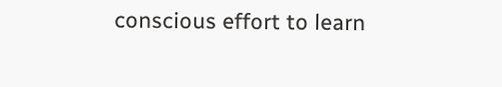conscious effort to learn